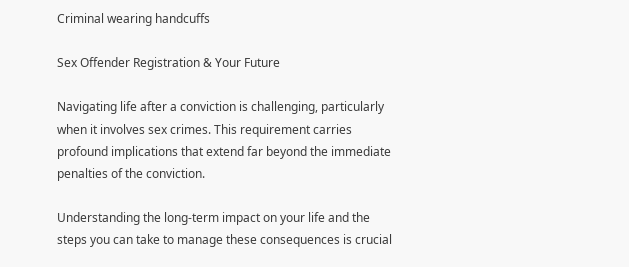Criminal wearing handcuffs

Sex Offender Registration & Your Future

Navigating life after a conviction is challenging, particularly when it involves sex crimes. This requirement carries profound implications that extend far beyond the immediate penalties of the conviction.

Understanding the long-term impact on your life and the steps you can take to manage these consequences is crucial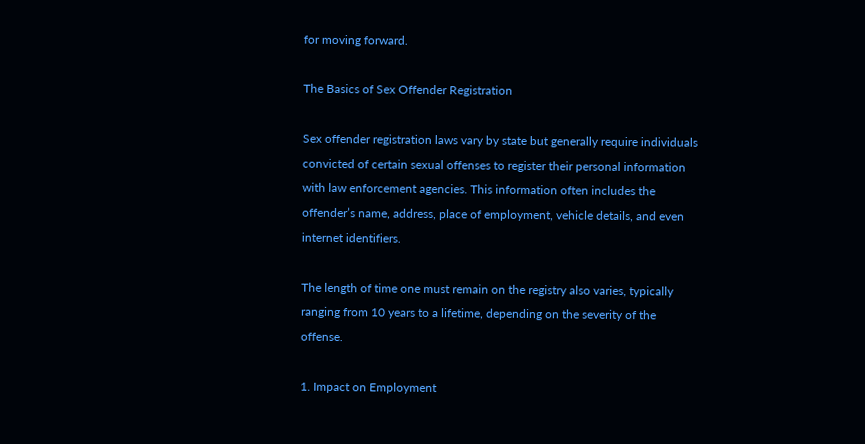for moving forward.

The Basics of Sex Offender Registration

Sex offender registration laws vary by state but generally require individuals convicted of certain sexual offenses to register their personal information with law enforcement agencies. This information often includes the offender’s name, address, place of employment, vehicle details, and even internet identifiers.

The length of time one must remain on the registry also varies, typically ranging from 10 years to a lifetime, depending on the severity of the offense.

1. Impact on Employment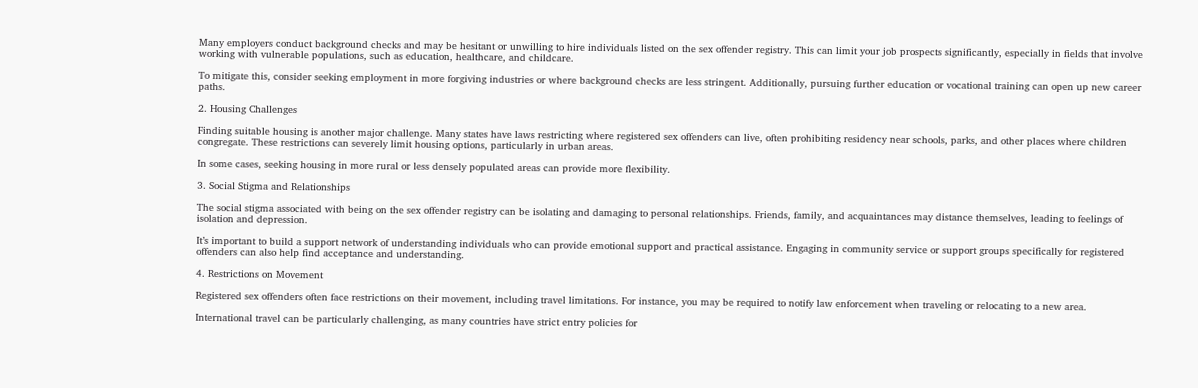Many employers conduct background checks and may be hesitant or unwilling to hire individuals listed on the sex offender registry. This can limit your job prospects significantly, especially in fields that involve working with vulnerable populations, such as education, healthcare, and childcare.

To mitigate this, consider seeking employment in more forgiving industries or where background checks are less stringent. Additionally, pursuing further education or vocational training can open up new career paths.

2. Housing Challenges

Finding suitable housing is another major challenge. Many states have laws restricting where registered sex offenders can live, often prohibiting residency near schools, parks, and other places where children congregate. These restrictions can severely limit housing options, particularly in urban areas.

In some cases, seeking housing in more rural or less densely populated areas can provide more flexibility.

3. Social Stigma and Relationships

The social stigma associated with being on the sex offender registry can be isolating and damaging to personal relationships. Friends, family, and acquaintances may distance themselves, leading to feelings of isolation and depression.

It’s important to build a support network of understanding individuals who can provide emotional support and practical assistance. Engaging in community service or support groups specifically for registered offenders can also help find acceptance and understanding.

4. Restrictions on Movement

Registered sex offenders often face restrictions on their movement, including travel limitations. For instance, you may be required to notify law enforcement when traveling or relocating to a new area.

International travel can be particularly challenging, as many countries have strict entry policies for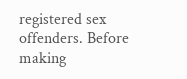registered sex offenders. Before making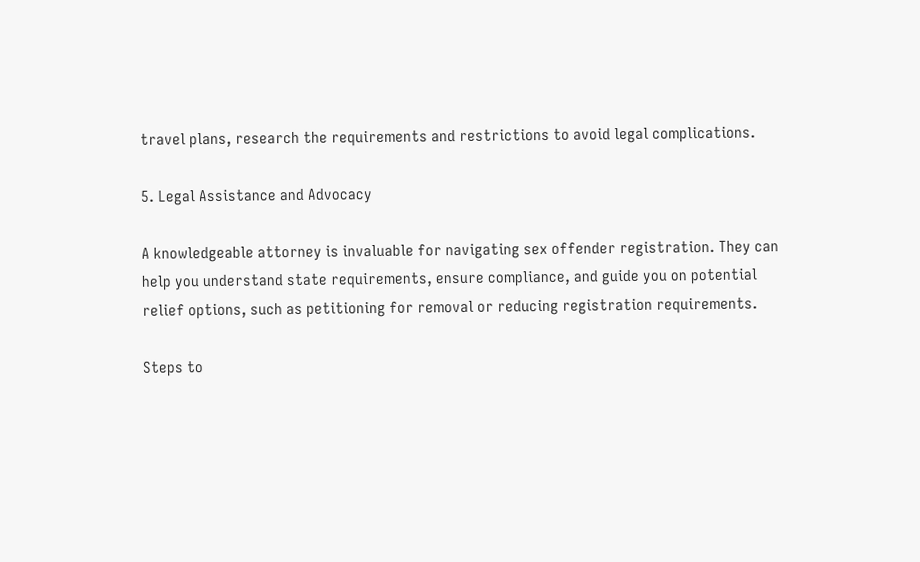travel plans, research the requirements and restrictions to avoid legal complications.

5. Legal Assistance and Advocacy

A knowledgeable attorney is invaluable for navigating sex offender registration. They can help you understand state requirements, ensure compliance, and guide you on potential relief options, such as petitioning for removal or reducing registration requirements.

Steps to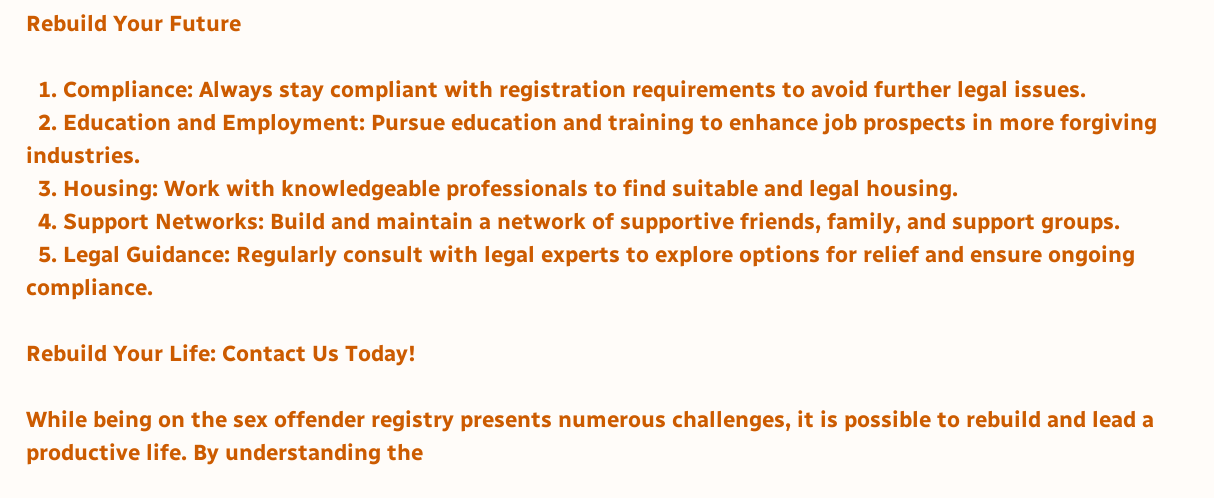Rebuild Your Future

  1. Compliance: Always stay compliant with registration requirements to avoid further legal issues.
  2. Education and Employment: Pursue education and training to enhance job prospects in more forgiving industries.
  3. Housing: Work with knowledgeable professionals to find suitable and legal housing.
  4. Support Networks: Build and maintain a network of supportive friends, family, and support groups.
  5. Legal Guidance: Regularly consult with legal experts to explore options for relief and ensure ongoing compliance.

Rebuild Your Life: Contact Us Today!

While being on the sex offender registry presents numerous challenges, it is possible to rebuild and lead a productive life. By understanding the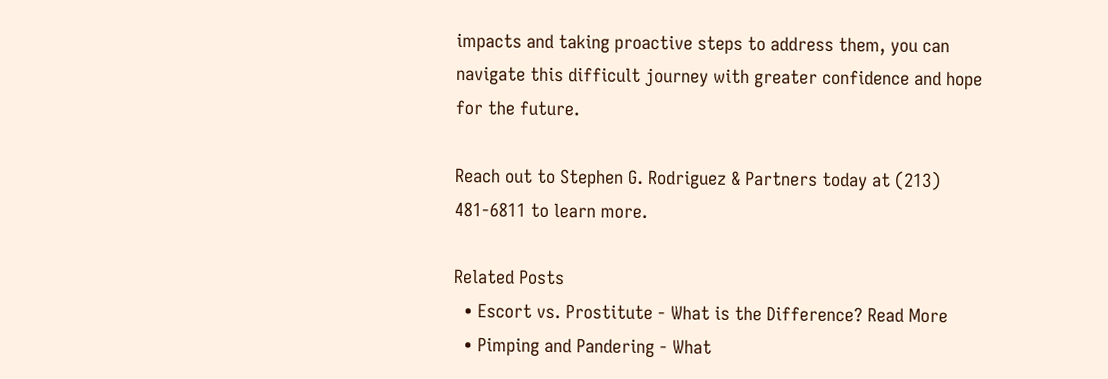impacts and taking proactive steps to address them, you can navigate this difficult journey with greater confidence and hope for the future.

Reach out to Stephen G. Rodriguez & Partners today at (213) 481-6811 to learn more.

Related Posts
  • Escort vs. Prostitute - What is the Difference? Read More
  • Pimping and Pandering - What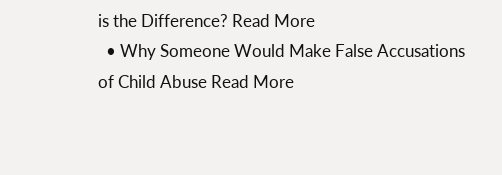is the Difference? Read More
  • Why Someone Would Make False Accusations of Child Abuse Read More